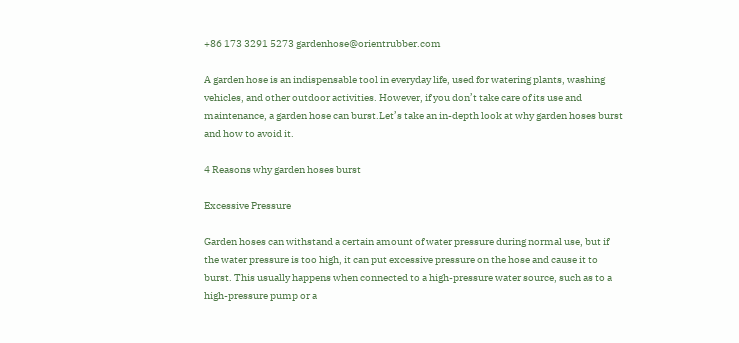+86 173 3291 5273 gardenhose@orientrubber.com

A garden hose is an indispensable tool in everyday life, used for watering plants, washing vehicles, and other outdoor activities. However, if you don’t take care of its use and maintenance, a garden hose can burst.Let’s take an in-depth look at why garden hoses burst and how to avoid it.

4 Reasons why garden hoses burst

Excessive Pressure

Garden hoses can withstand a certain amount of water pressure during normal use, but if the water pressure is too high, it can put excessive pressure on the hose and cause it to burst. This usually happens when connected to a high-pressure water source, such as to a high-pressure pump or a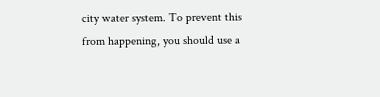city water system. To prevent this from happening, you should use a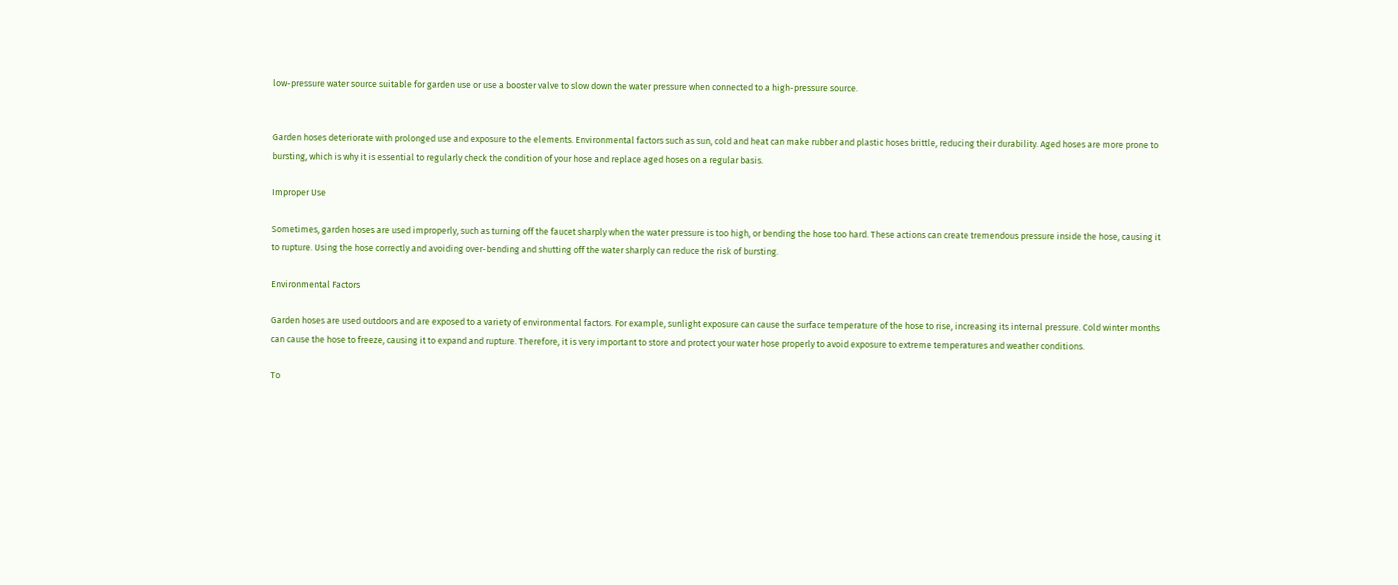low-pressure water source suitable for garden use or use a booster valve to slow down the water pressure when connected to a high-pressure source.


Garden hoses deteriorate with prolonged use and exposure to the elements. Environmental factors such as sun, cold and heat can make rubber and plastic hoses brittle, reducing their durability. Aged hoses are more prone to bursting, which is why it is essential to regularly check the condition of your hose and replace aged hoses on a regular basis.

Improper Use

Sometimes, garden hoses are used improperly, such as turning off the faucet sharply when the water pressure is too high, or bending the hose too hard. These actions can create tremendous pressure inside the hose, causing it to rupture. Using the hose correctly and avoiding over-bending and shutting off the water sharply can reduce the risk of bursting.

Environmental Factors

Garden hoses are used outdoors and are exposed to a variety of environmental factors. For example, sunlight exposure can cause the surface temperature of the hose to rise, increasing its internal pressure. Cold winter months can cause the hose to freeze, causing it to expand and rupture. Therefore, it is very important to store and protect your water hose properly to avoid exposure to extreme temperatures and weather conditions.

To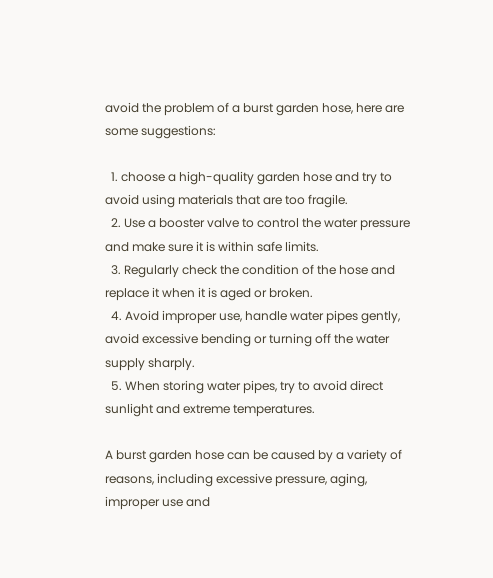avoid the problem of a burst garden hose, here are some suggestions:

  1. choose a high-quality garden hose and try to avoid using materials that are too fragile.
  2. Use a booster valve to control the water pressure and make sure it is within safe limits.
  3. Regularly check the condition of the hose and replace it when it is aged or broken.
  4. Avoid improper use, handle water pipes gently, avoid excessive bending or turning off the water supply sharply.
  5. When storing water pipes, try to avoid direct sunlight and extreme temperatures.

A burst garden hose can be caused by a variety of reasons, including excessive pressure, aging, improper use and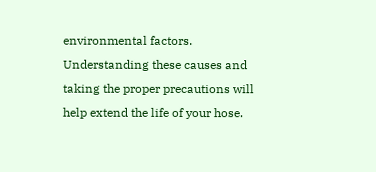environmental factors. Understanding these causes and taking the proper precautions will help extend the life of your hose.